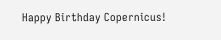Happy Birthday Copernicus!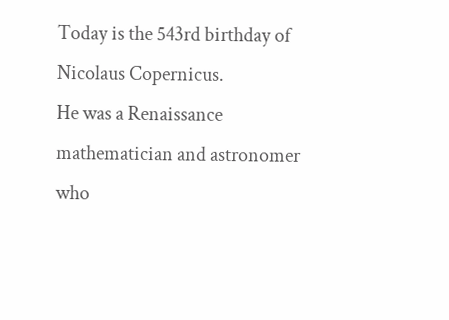Today is the 543rd birthday of Nicolaus Copernicus.
He was a Renaissance mathematician and astronomer who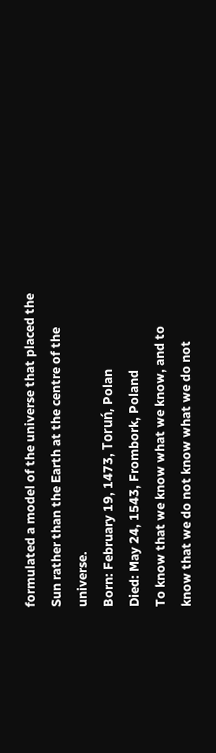formulated a model of the universe that placed the Sun rather than the Earth at the centre of the universe.
Born: February 19, 1473, Toruń, Polan
Died: May 24, 1543, Frombork, Poland
To know that we know what we know, and to know that we do not know what we do not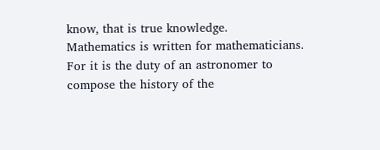know, that is true knowledge.
Mathematics is written for mathematicians.
For it is the duty of an astronomer to compose the history of the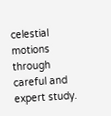celestial motions through careful and expert study.